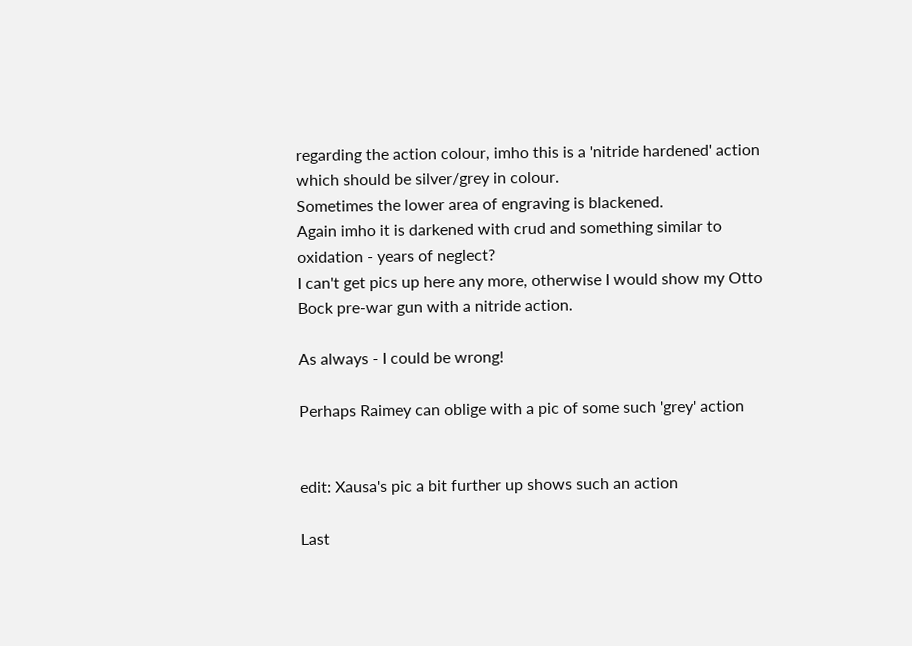regarding the action colour, imho this is a 'nitride hardened' action which should be silver/grey in colour.
Sometimes the lower area of engraving is blackened.
Again imho it is darkened with crud and something similar to oxidation - years of neglect?
I can't get pics up here any more, otherwise I would show my Otto Bock pre-war gun with a nitride action.

As always - I could be wrong!

Perhaps Raimey can oblige with a pic of some such 'grey' action


edit: Xausa's pic a bit further up shows such an action

Last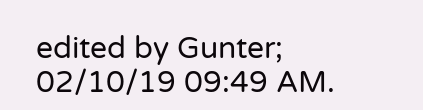edited by Gunter; 02/10/19 09:49 AM.